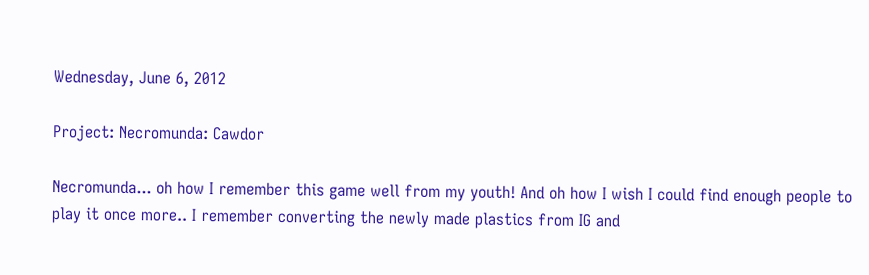Wednesday, June 6, 2012

Project: Necromunda: Cawdor

Necromunda... oh how I remember this game well from my youth! And oh how I wish I could find enough people to play it once more.. I remember converting the newly made plastics from IG and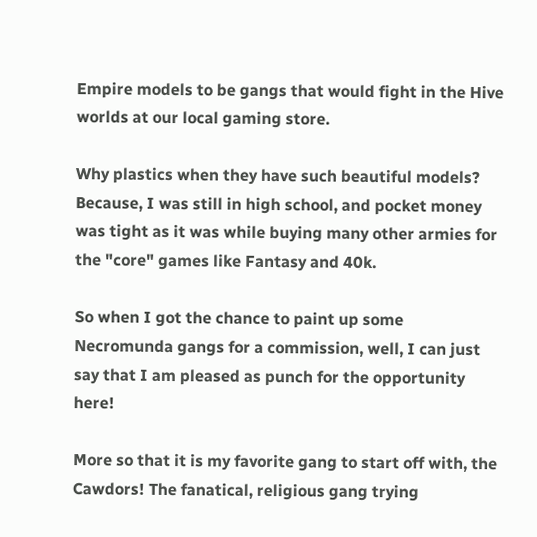Empire models to be gangs that would fight in the Hive worlds at our local gaming store.

Why plastics when they have such beautiful models? Because, I was still in high school, and pocket money was tight as it was while buying many other armies for the "core" games like Fantasy and 40k.

So when I got the chance to paint up some Necromunda gangs for a commission, well, I can just say that I am pleased as punch for the opportunity here!

More so that it is my favorite gang to start off with, the Cawdors! The fanatical, religious gang trying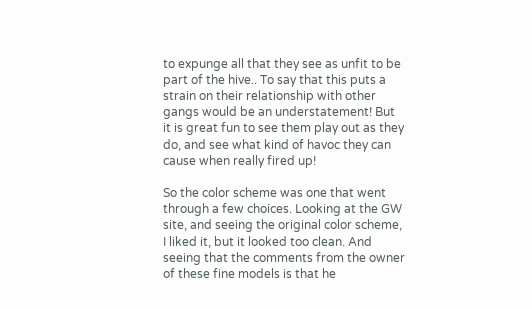to expunge all that they see as unfit to be part of the hive.. To say that this puts a strain on their relationship with other gangs would be an understatement! But it is great fun to see them play out as they do, and see what kind of havoc they can cause when really fired up!

So the color scheme was one that went through a few choices. Looking at the GW site, and seeing the original color scheme, I liked it, but it looked too clean. And seeing that the comments from the owner of these fine models is that he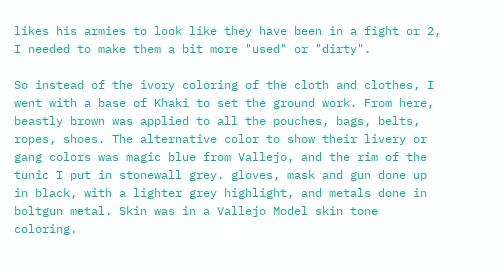likes his armies to look like they have been in a fight or 2, I needed to make them a bit more "used" or "dirty".

So instead of the ivory coloring of the cloth and clothes, I went with a base of Khaki to set the ground work. From here, beastly brown was applied to all the pouches, bags, belts, ropes, shoes. The alternative color to show their livery or gang colors was magic blue from Vallejo, and the rim of the tunic I put in stonewall grey. gloves, mask and gun done up in black, with a lighter grey highlight, and metals done in boltgun metal. Skin was in a Vallejo Model skin tone coloring.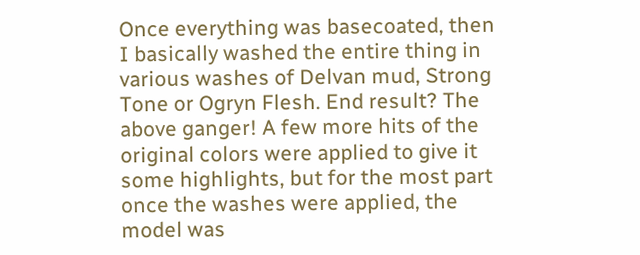Once everything was basecoated, then I basically washed the entire thing in various washes of Delvan mud, Strong Tone or Ogryn Flesh. End result? The above ganger! A few more hits of the original colors were applied to give it some highlights, but for the most part once the washes were applied, the model was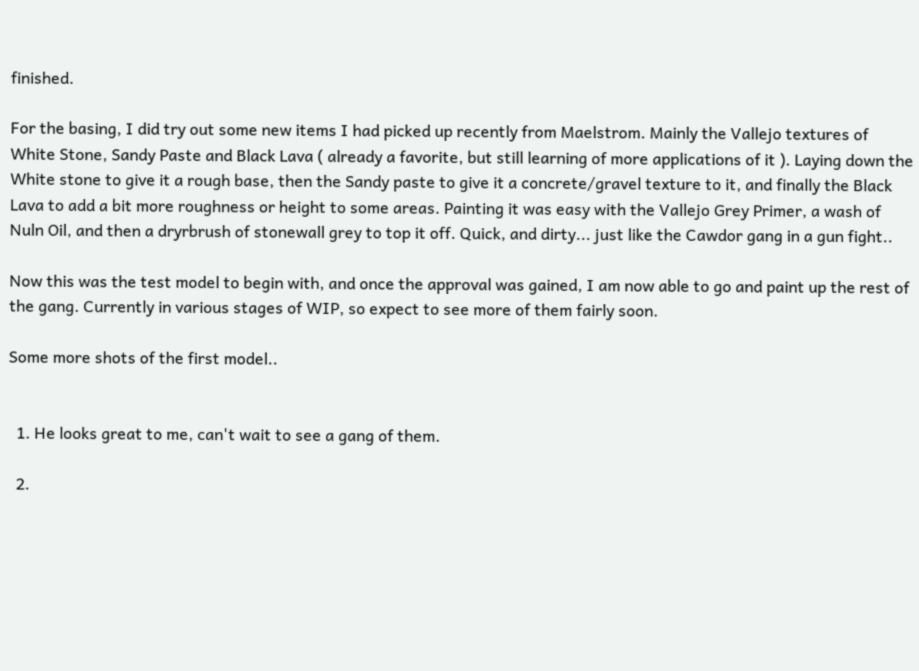finished.

For the basing, I did try out some new items I had picked up recently from Maelstrom. Mainly the Vallejo textures of White Stone, Sandy Paste and Black Lava ( already a favorite, but still learning of more applications of it ). Laying down the White stone to give it a rough base, then the Sandy paste to give it a concrete/gravel texture to it, and finally the Black Lava to add a bit more roughness or height to some areas. Painting it was easy with the Vallejo Grey Primer, a wash of Nuln Oil, and then a dryrbrush of stonewall grey to top it off. Quick, and dirty... just like the Cawdor gang in a gun fight..

Now this was the test model to begin with, and once the approval was gained, I am now able to go and paint up the rest of the gang. Currently in various stages of WIP, so expect to see more of them fairly soon.

Some more shots of the first model..


  1. He looks great to me, can't wait to see a gang of them.

  2.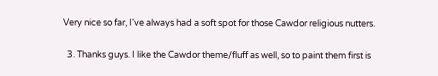Very nice so far, I've always had a soft spot for those Cawdor religious nutters.

  3. Thanks guys. I like the Cawdor theme/fluff as well, so to paint them first is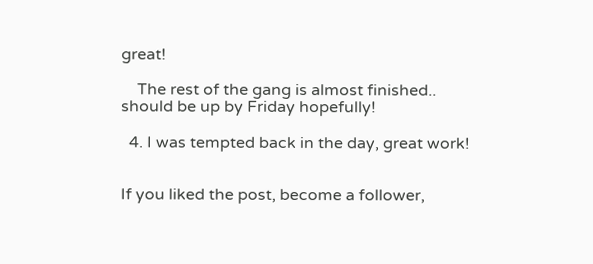great!

    The rest of the gang is almost finished.. should be up by Friday hopefully!

  4. I was tempted back in the day, great work!


If you liked the post, become a follower,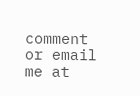comment or email me at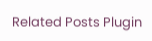Related Posts Plugin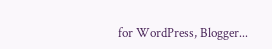for WordPress, Blogger...